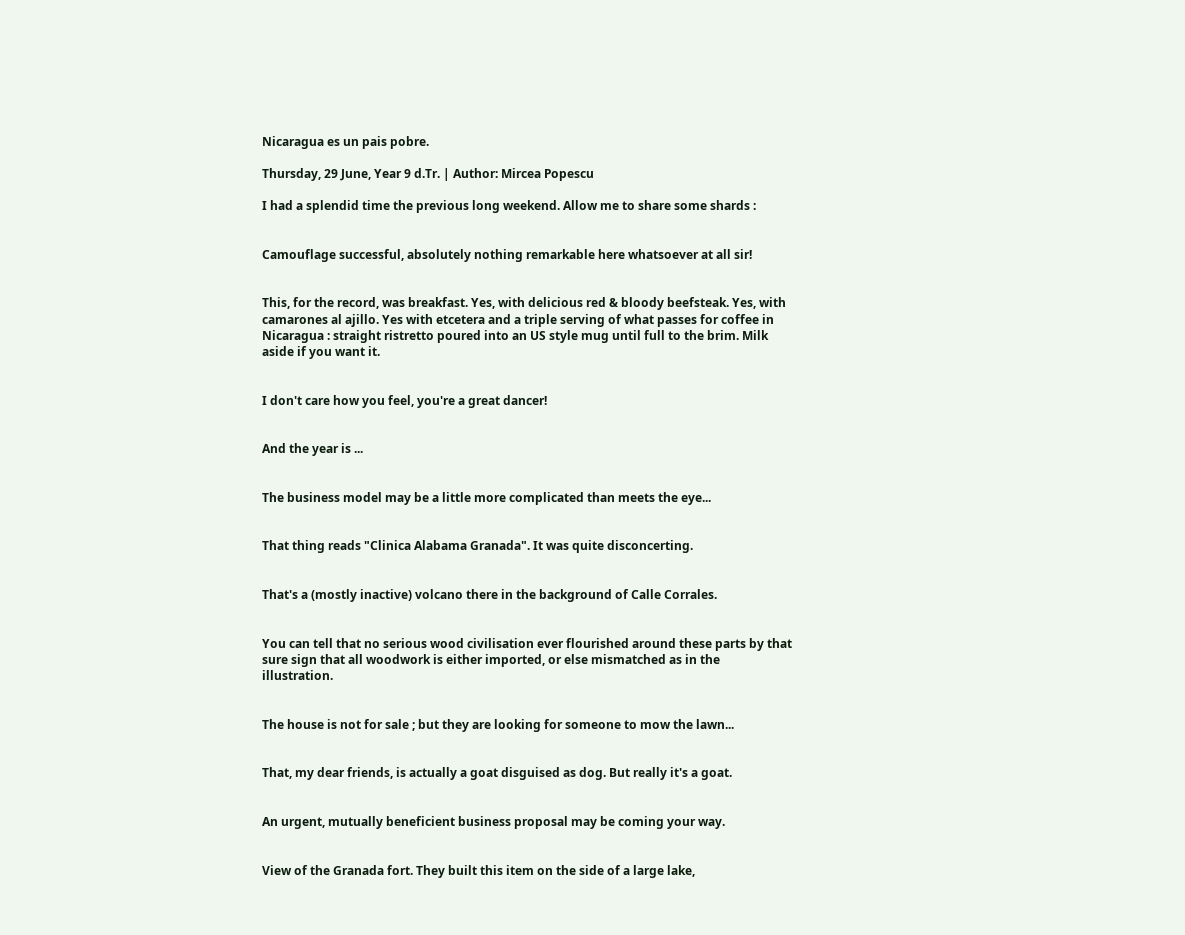Nicaragua es un pais pobre.

Thursday, 29 June, Year 9 d.Tr. | Author: Mircea Popescu

I had a splendid time the previous long weekend. Allow me to share some shards :


Camouflage successful, absolutely nothing remarkable here whatsoever at all sir!


This, for the record, was breakfast. Yes, with delicious red & bloody beefsteak. Yes, with camarones al ajillo. Yes with etcetera and a triple serving of what passes for coffee in Nicaragua : straight ristretto poured into an US style mug until full to the brim. Milk aside if you want it.


I don't care how you feel, you're a great dancer!


And the year is ...


The business model may be a little more complicated than meets the eye...


That thing reads "Clinica Alabama Granada". It was quite disconcerting.


That's a (mostly inactive) volcano there in the background of Calle Corrales.


You can tell that no serious wood civilisation ever flourished around these parts by that sure sign that all woodwork is either imported, or else mismatched as in the illustration.


The house is not for sale ; but they are looking for someone to mow the lawn...


That, my dear friends, is actually a goat disguised as dog. But really it's a goat.


An urgent, mutually beneficient business proposal may be coming your way.


View of the Granada fort. They built this item on the side of a large lake,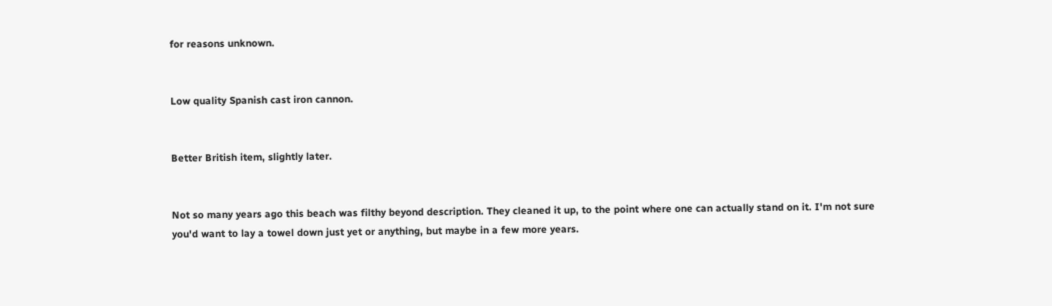for reasons unknown.


Low quality Spanish cast iron cannon.


Better British item, slightly later.


Not so many years ago this beach was filthy beyond description. They cleaned it up, to the point where one can actually stand on it. I'm not sure you'd want to lay a towel down just yet or anything, but maybe in a few more years.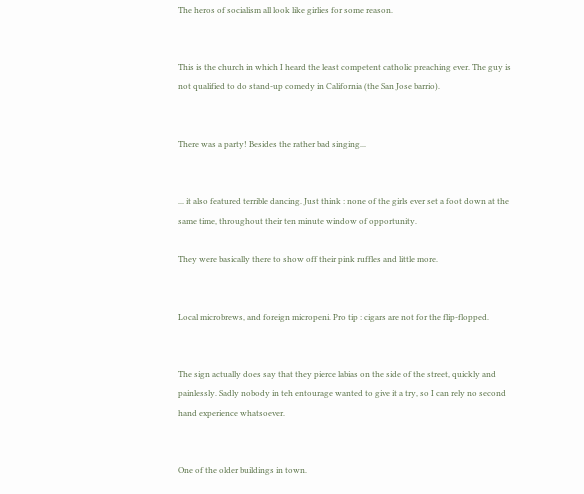The heros of socialism all look like girlies for some reason.


This is the church in which I heard the least competent catholic preaching ever. The guy is not qualified to do stand-up comedy in California (the San Jose barrio).


There was a party! Besides the rather bad singing...


... it also featured terrible dancing. Just think : none of the girls ever set a foot down at the same time, throughout their ten minute window of opportunity.

They were basically there to show off their pink ruffles and little more.


Local microbrews, and foreign micropeni. Pro tip : cigars are not for the flip-flopped.


The sign actually does say that they pierce labias on the side of the street, quickly and painlessly. Sadly nobody in teh entourage wanted to give it a try, so I can rely no second hand experience whatsoever.


One of the older buildings in town.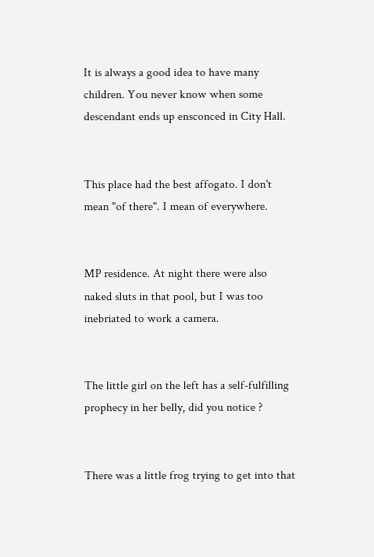It is always a good idea to have many children. You never know when some descendant ends up ensconced in City Hall.


This place had the best affogato. I don't mean "of there". I mean of everywhere.


MP residence. At night there were also naked sluts in that pool, but I was too inebriated to work a camera.


The little girl on the left has a self-fulfilling prophecy in her belly, did you notice ?


There was a little frog trying to get into that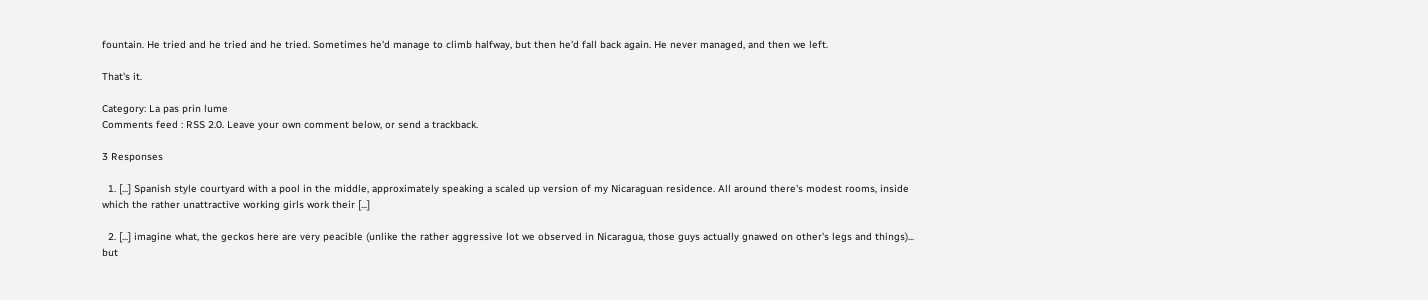fountain. He tried and he tried and he tried. Sometimes he'd manage to climb halfway, but then he'd fall back again. He never managed, and then we left.

That's it.

Category: La pas prin lume
Comments feed : RSS 2.0. Leave your own comment below, or send a trackback.

3 Responses

  1. [...] Spanish style courtyard with a pool in the middle, approximately speaking a scaled up version of my Nicaraguan residence. All around there's modest rooms, inside which the rather unattractive working girls work their [...]

  2. [...] imagine what, the geckos here are very peacible (unlike the rather aggressive lot we observed in Nicaragua, those guys actually gnawed on other's legs and things)... but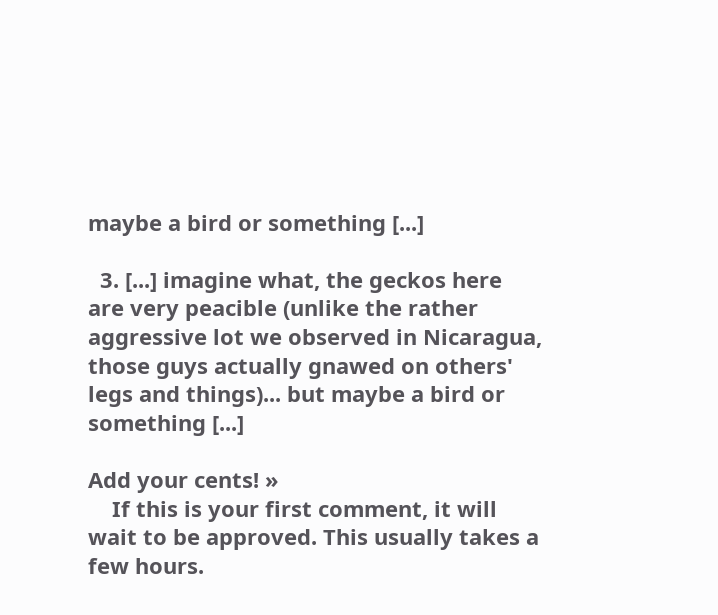maybe a bird or something [...]

  3. [...] imagine what, the geckos here are very peacible (unlike the rather aggressive lot we observed in Nicaragua, those guys actually gnawed on others' legs and things)... but maybe a bird or something [...]

Add your cents! »
    If this is your first comment, it will wait to be approved. This usually takes a few hours.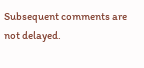Subsequent comments are not delayed.